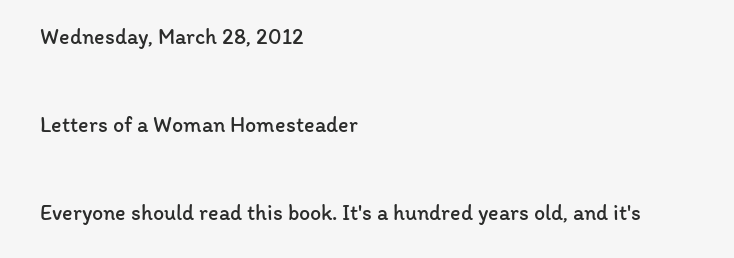Wednesday, March 28, 2012

Letters of a Woman Homesteader

Everyone should read this book. It's a hundred years old, and it's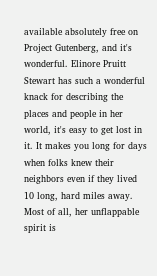available absolutely free on Project Gutenberg, and it's wonderful. Elinore Pruitt Stewart has such a wonderful knack for describing the places and people in her world, it's easy to get lost in it. It makes you long for days when folks knew their neighbors even if they lived 10 long, hard miles away. Most of all, her unflappable spirit is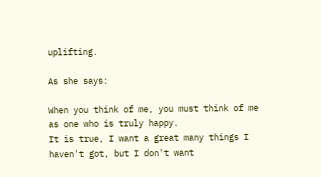uplifting.

As she says:

When you think of me, you must think of me as one who is truly happy.
It is true, I want a great many things I haven't got, but I don't want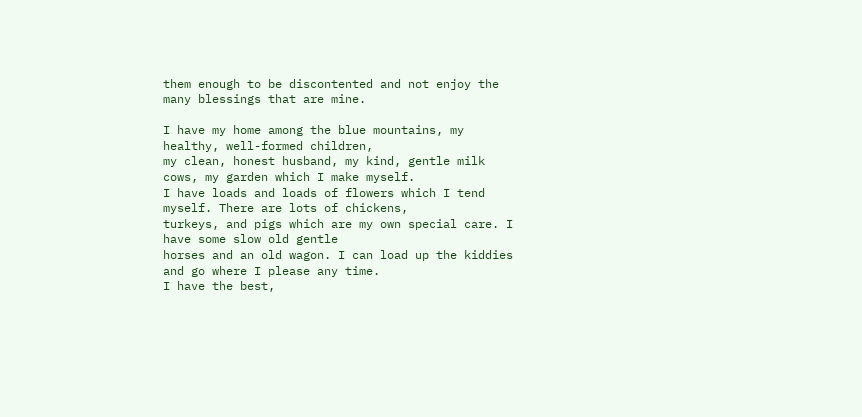them enough to be discontented and not enjoy the many blessings that are mine.

I have my home among the blue mountains, my healthy, well-formed children,
my clean, honest husband, my kind, gentle milk cows, my garden which I make myself.
I have loads and loads of flowers which I tend myself. There are lots of chickens,
turkeys, and pigs which are my own special care. I have some slow old gentle
horses and an old wagon. I can load up the kiddies and go where I please any time.
I have the best,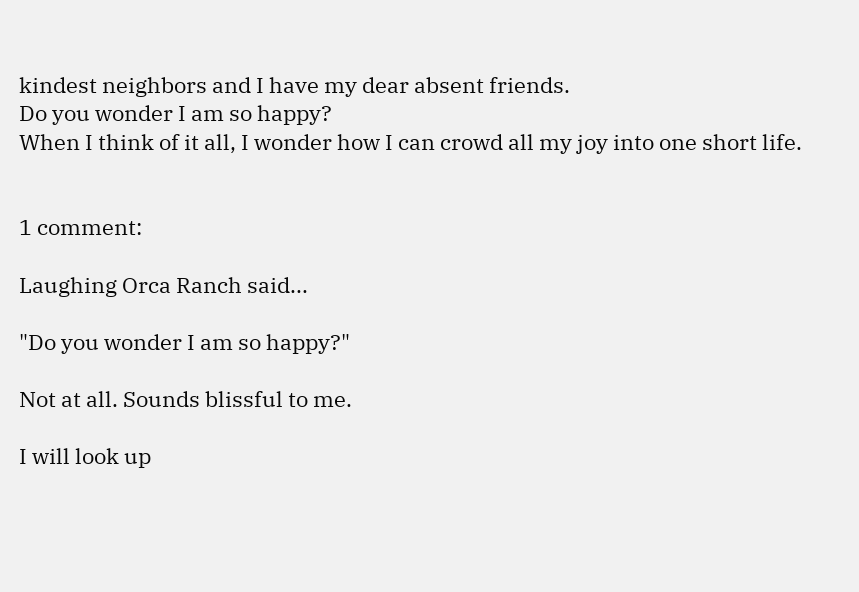kindest neighbors and I have my dear absent friends.
Do you wonder I am so happy?
When I think of it all, I wonder how I can crowd all my joy into one short life.


1 comment:

Laughing Orca Ranch said...

"Do you wonder I am so happy?"

Not at all. Sounds blissful to me.

I will look up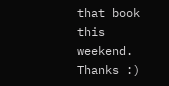that book this weekend.
Thanks :)